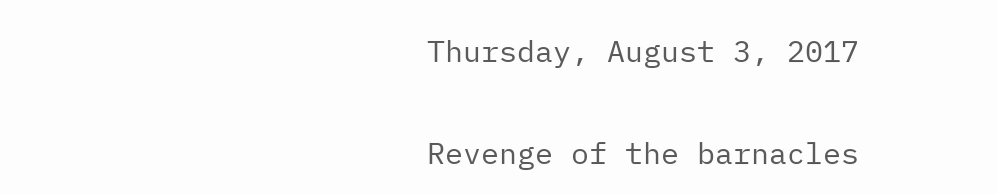Thursday, August 3, 2017

Revenge of the barnacles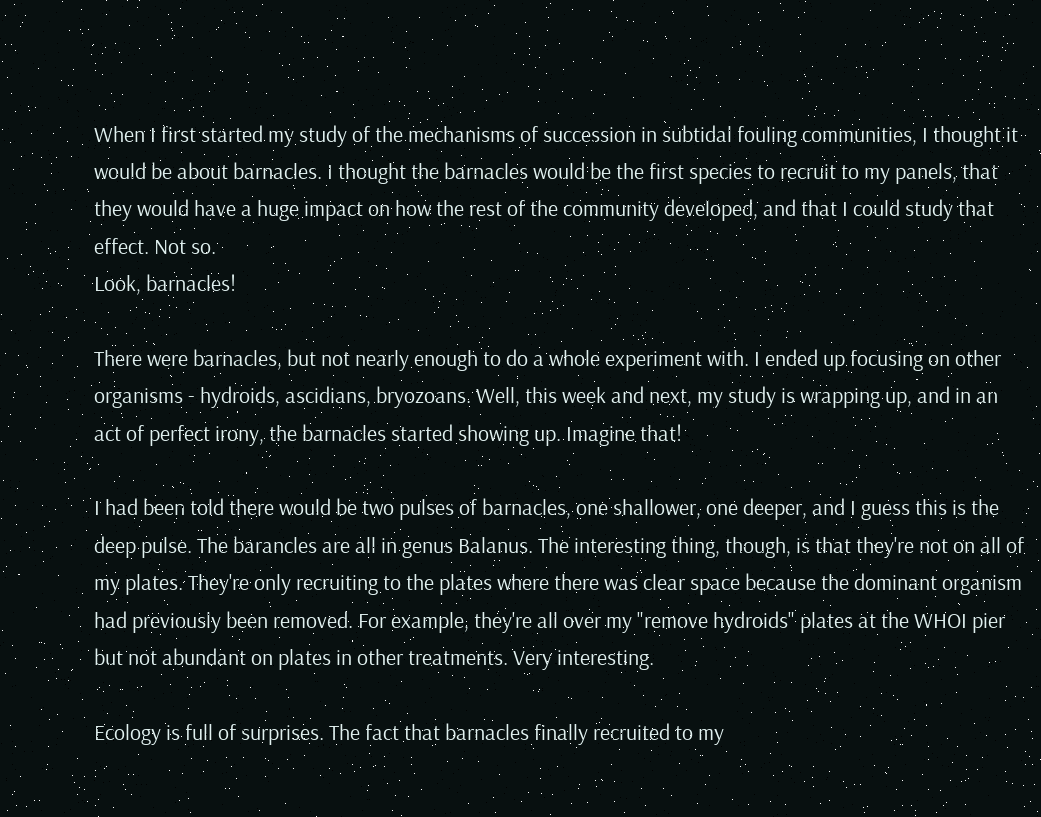When I first started my study of the mechanisms of succession in subtidal fouling communities, I thought it would be about barnacles. I thought the barnacles would be the first species to recruit to my panels, that they would have a huge impact on how the rest of the community developed, and that I could study that effect. Not so.
Look, barnacles!

There were barnacles, but not nearly enough to do a whole experiment with. I ended up focusing on other organisms - hydroids, ascidians, bryozoans. Well, this week and next, my study is wrapping up, and in an act of perfect irony, the barnacles started showing up. Imagine that!

I had been told there would be two pulses of barnacles, one shallower, one deeper, and I guess this is the deep pulse. The barancles are all in genus Balanus. The interesting thing, though, is that they're not on all of my plates. They're only recruiting to the plates where there was clear space because the dominant organism had previously been removed. For example, they're all over my "remove hydroids" plates at the WHOI pier but not abundant on plates in other treatments. Very interesting.

Ecology is full of surprises. The fact that barnacles finally recruited to my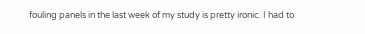fouling panels in the last week of my study is pretty ironic. I had to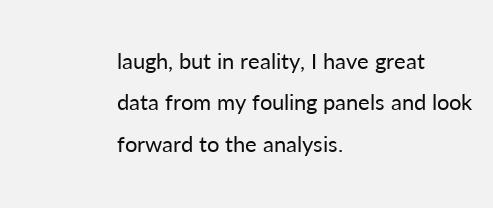laugh, but in reality, I have great data from my fouling panels and look forward to the analysis.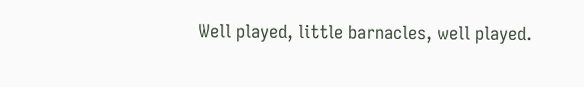Well played, little barnacles, well played.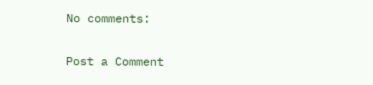No comments:

Post a Comment